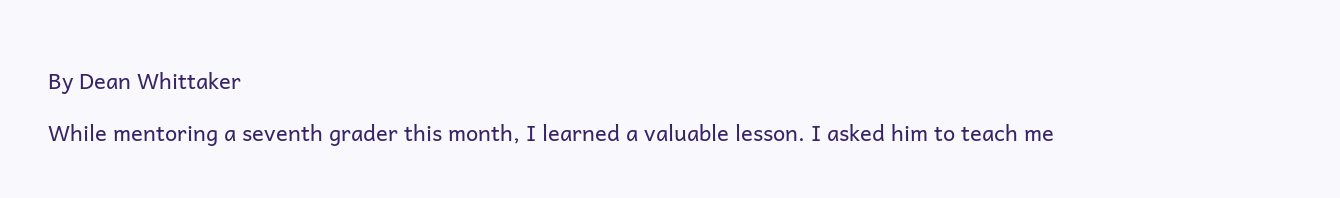By Dean Whittaker

While mentoring a seventh grader this month, I learned a valuable lesson. I asked him to teach me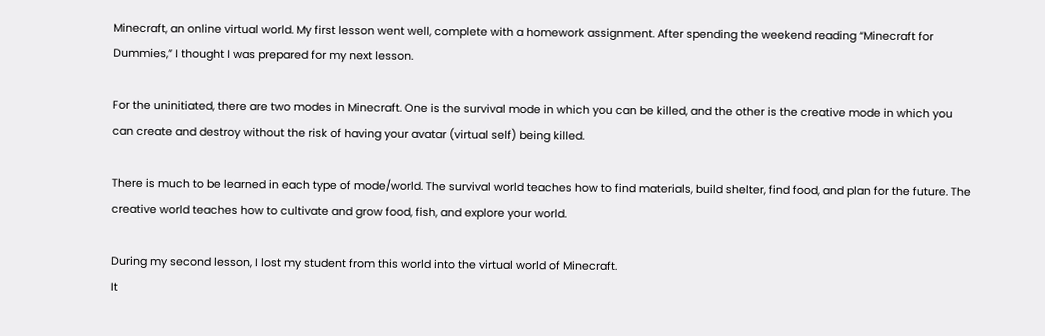Minecraft, an online virtual world. My first lesson went well, complete with a homework assignment. After spending the weekend reading “Minecraft for Dummies,” I thought I was prepared for my next lesson.

For the uninitiated, there are two modes in Minecraft. One is the survival mode in which you can be killed, and the other is the creative mode in which you can create and destroy without the risk of having your avatar (virtual self) being killed.

There is much to be learned in each type of mode/world. The survival world teaches how to find materials, build shelter, find food, and plan for the future. The creative world teaches how to cultivate and grow food, fish, and explore your world.

During my second lesson, I lost my student from this world into the virtual world of Minecraft.
It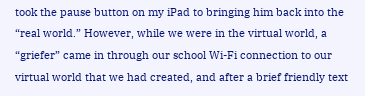took the pause button on my iPad to bringing him back into the “real world.” However, while we were in the virtual world, a “griefer” came in through our school Wi-Fi connection to our virtual world that we had created, and after a brief friendly text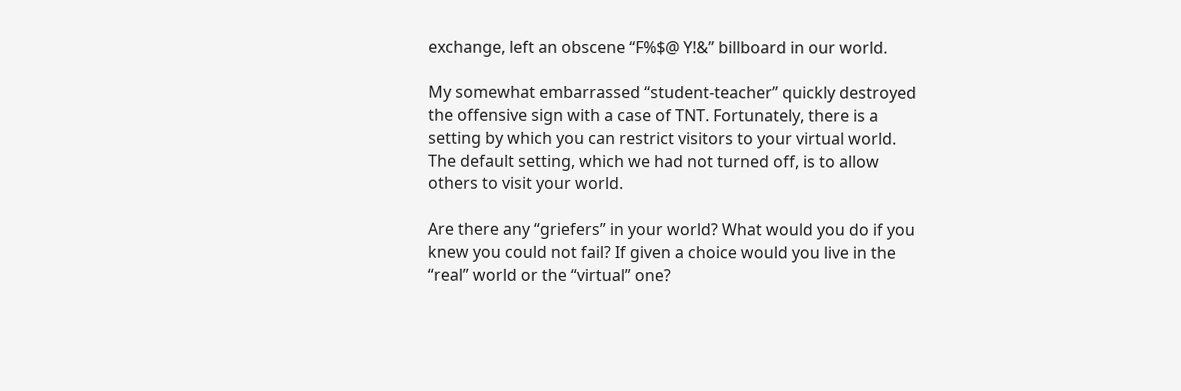exchange, left an obscene “F%$@ Y!&” billboard in our world.

My somewhat embarrassed “student-teacher” quickly destroyed the offensive sign with a case of TNT. Fortunately, there is a setting by which you can restrict visitors to your virtual world. The default setting, which we had not turned off, is to allow others to visit your world.

Are there any “griefers” in your world? What would you do if you knew you could not fail? If given a choice would you live in the “real” world or the “virtual” one?